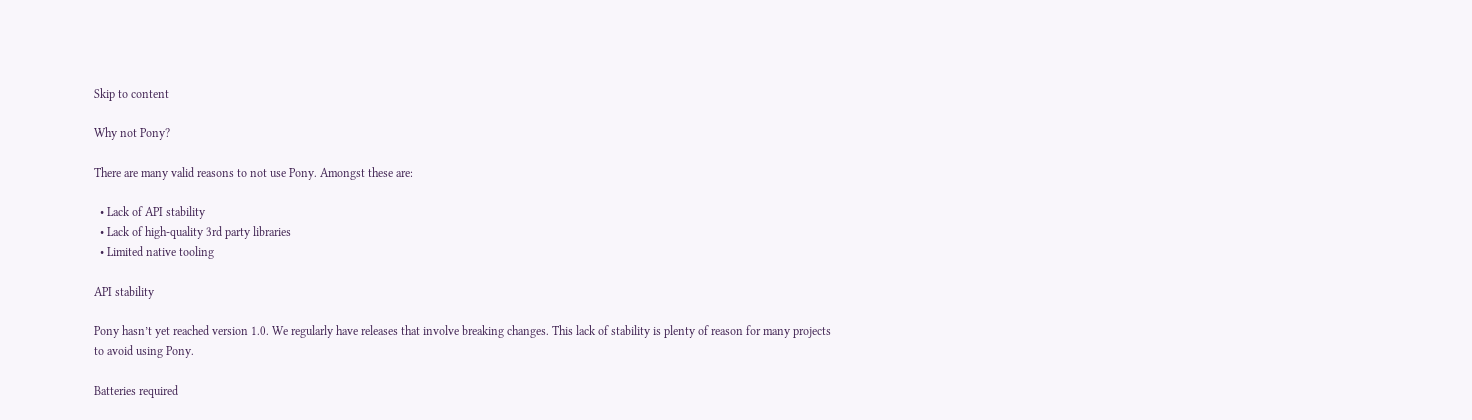Skip to content

Why not Pony?

There are many valid reasons to not use Pony. Amongst these are:

  • Lack of API stability
  • Lack of high-quality 3rd party libraries
  • Limited native tooling

API stability

Pony hasn’t yet reached version 1.0. We regularly have releases that involve breaking changes. This lack of stability is plenty of reason for many projects to avoid using Pony.

Batteries required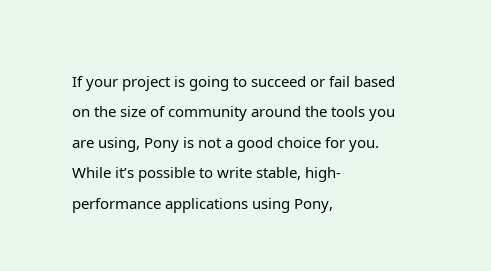If your project is going to succeed or fail based on the size of community around the tools you are using, Pony is not a good choice for you. While it’s possible to write stable, high-performance applications using Pony,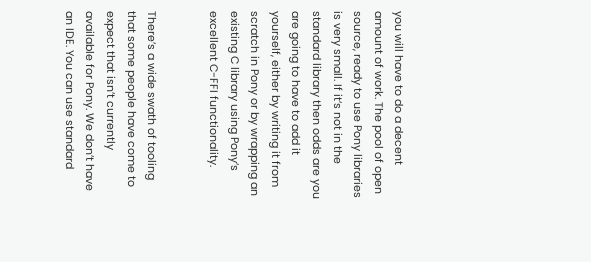you will have to do a decent amount of work. The pool of open source, ready to use Pony libraries is very small. If it’s not in the standard library then odds are you are going to have to add it yourself, either by writing it from scratch in Pony or by wrapping an existing C library using Pony’s excellent C-FFI functionality.


There’s a wide swath of tooling that some people have come to expect that isn’t currently available for Pony. We don’t have an IDE. You can use standard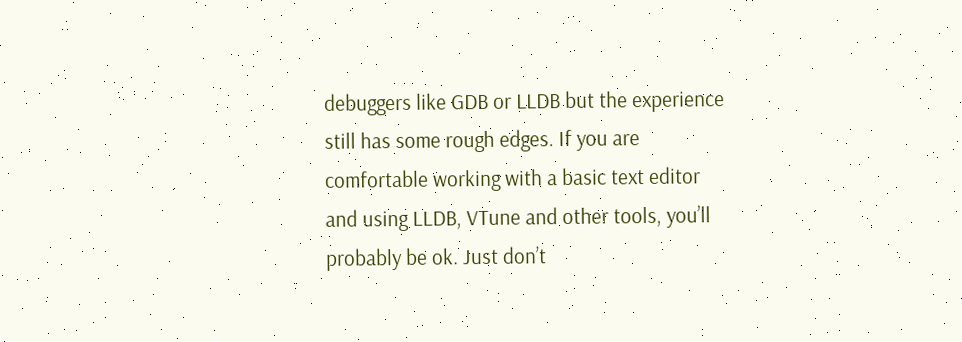debuggers like GDB or LLDB but the experience still has some rough edges. If you are comfortable working with a basic text editor and using LLDB, VTune and other tools, you’ll probably be ok. Just don’t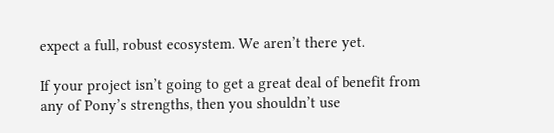expect a full, robust ecosystem. We aren’t there yet.

If your project isn’t going to get a great deal of benefit from any of Pony’s strengths, then you shouldn’t use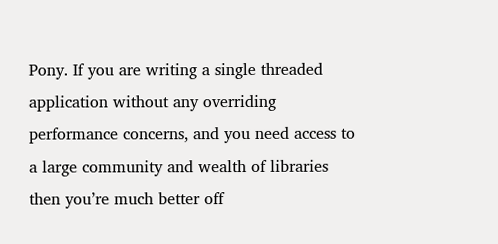Pony. If you are writing a single threaded application without any overriding performance concerns, and you need access to a large community and wealth of libraries then you’re much better off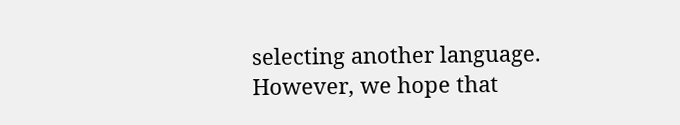selecting another language. However, we hope that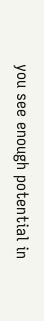you see enough potential in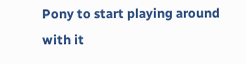Pony to start playing around with it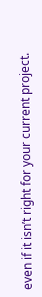even if it isn’t right for your current project.